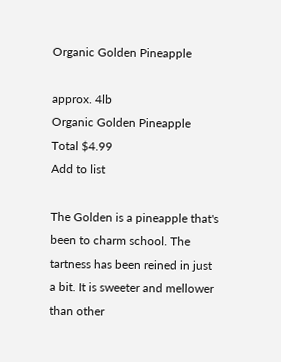Organic Golden Pineapple

approx. 4lb
Organic Golden Pineapple
Total $4.99
Add to list

The Golden is a pineapple that's been to charm school. The tartness has been reined in just a bit. It is sweeter and mellower than other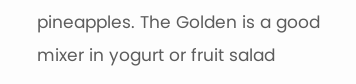pineapples. The Golden is a good mixer in yogurt or fruit salad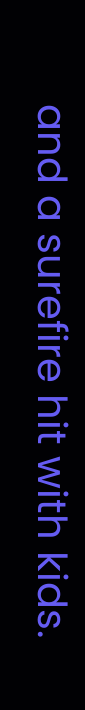and a surefire hit with kids.